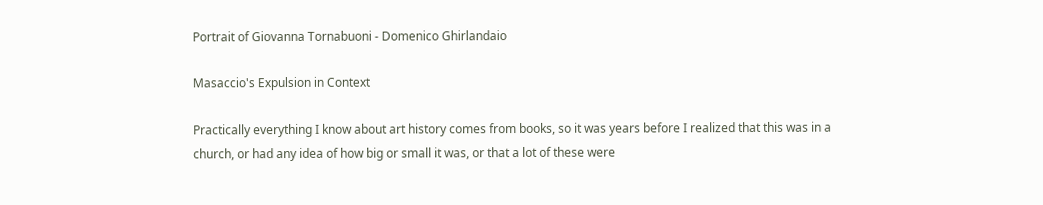Portrait of Giovanna Tornabuoni - Domenico Ghirlandaio

Masaccio's Expulsion in Context

Practically everything I know about art history comes from books, so it was years before I realized that this was in a church, or had any idea of how big or small it was, or that a lot of these were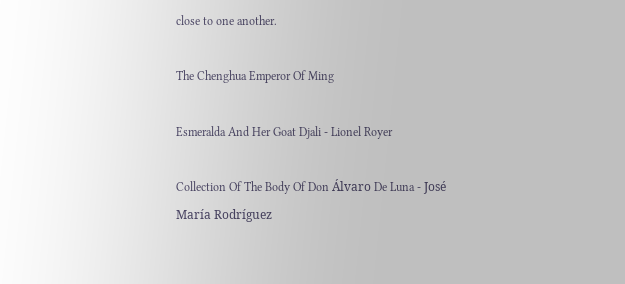close to one another.

The Chenghua Emperor Of Ming

Esmeralda And Her Goat Djali - Lionel Royer

Collection Of The Body Of Don Álvaro De Luna - José María Rodríguez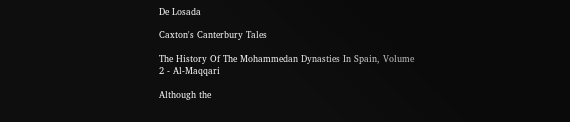De Losada

Caxton's Canterbury Tales

The History Of The Mohammedan Dynasties In Spain, Volume 2 - Al-Maqqari

Although the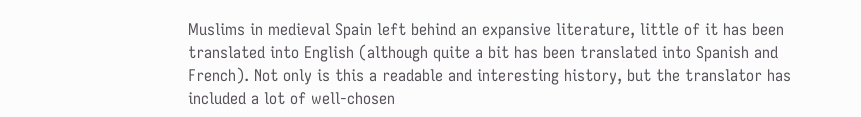Muslims in medieval Spain left behind an expansive literature, little of it has been translated into English (although quite a bit has been translated into Spanish and French). Not only is this a readable and interesting history, but the translator has included a lot of well-chosen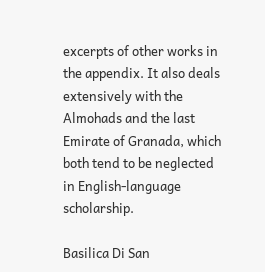excerpts of other works in the appendix. It also deals extensively with the Almohads and the last Emirate of Granada, which both tend to be neglected in English-language scholarship.

Basilica Di San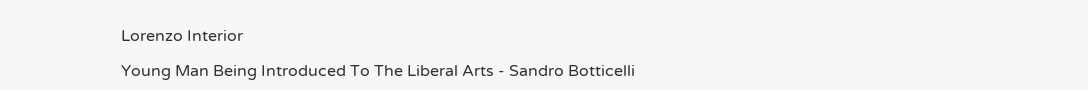Lorenzo Interior

Young Man Being Introduced To The Liberal Arts - Sandro Botticelli